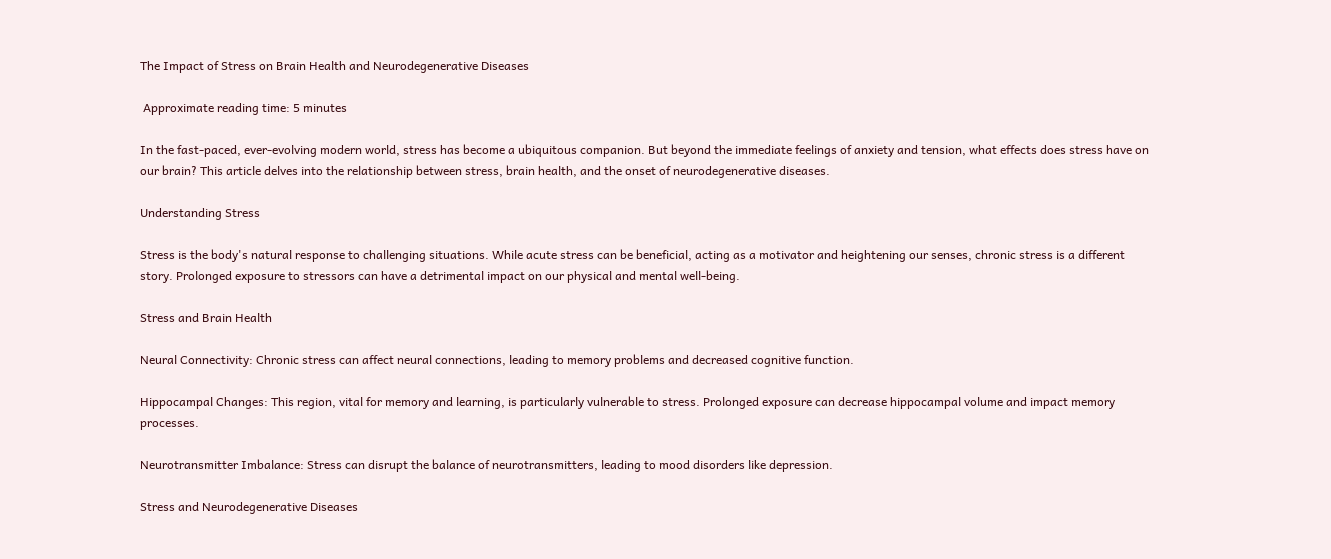The Impact of Stress on Brain Health and Neurodegenerative Diseases

 Approximate reading time: 5 minutes

In the fast-paced, ever-evolving modern world, stress has become a ubiquitous companion. But beyond the immediate feelings of anxiety and tension, what effects does stress have on our brain? This article delves into the relationship between stress, brain health, and the onset of neurodegenerative diseases.

Understanding Stress

Stress is the body's natural response to challenging situations. While acute stress can be beneficial, acting as a motivator and heightening our senses, chronic stress is a different story. Prolonged exposure to stressors can have a detrimental impact on our physical and mental well-being.

Stress and Brain Health

Neural Connectivity: Chronic stress can affect neural connections, leading to memory problems and decreased cognitive function.

Hippocampal Changes: This region, vital for memory and learning, is particularly vulnerable to stress. Prolonged exposure can decrease hippocampal volume and impact memory processes.

Neurotransmitter Imbalance: Stress can disrupt the balance of neurotransmitters, leading to mood disorders like depression.

Stress and Neurodegenerative Diseases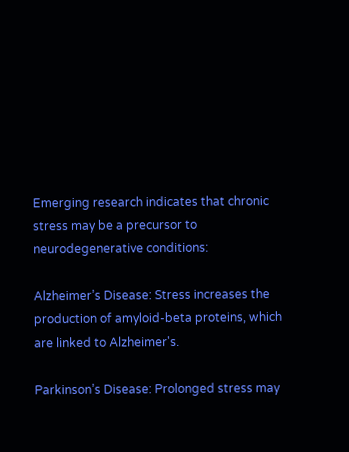Emerging research indicates that chronic stress may be a precursor to neurodegenerative conditions:

Alzheimer’s Disease: Stress increases the production of amyloid-beta proteins, which are linked to Alzheimer's.

Parkinson’s Disease: Prolonged stress may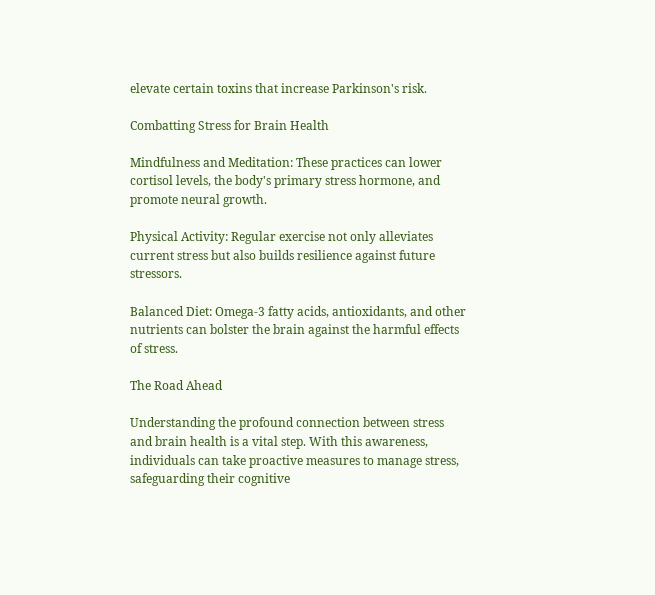elevate certain toxins that increase Parkinson's risk.

Combatting Stress for Brain Health

Mindfulness and Meditation: These practices can lower cortisol levels, the body's primary stress hormone, and promote neural growth.

Physical Activity: Regular exercise not only alleviates current stress but also builds resilience against future stressors.

Balanced Diet: Omega-3 fatty acids, antioxidants, and other nutrients can bolster the brain against the harmful effects of stress.

The Road Ahead

Understanding the profound connection between stress and brain health is a vital step. With this awareness, individuals can take proactive measures to manage stress, safeguarding their cognitive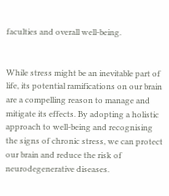faculties and overall well-being.


While stress might be an inevitable part of life, its potential ramifications on our brain are a compelling reason to manage and mitigate its effects. By adopting a holistic approach to well-being and recognising the signs of chronic stress, we can protect our brain and reduce the risk of neurodegenerative diseases.